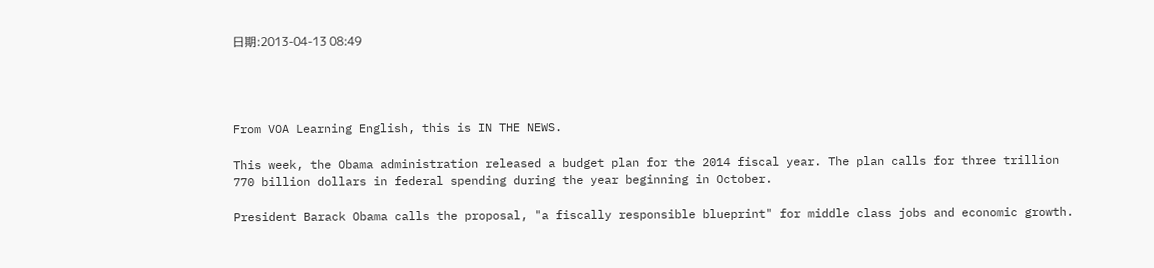日期:2013-04-13 08:49




From VOA Learning English, this is IN THE NEWS.

This week, the Obama administration released a budget plan for the 2014 fiscal year. The plan calls for three trillion 770 billion dollars in federal spending during the year beginning in October.

President Barack Obama calls the proposal, "a fiscally responsible blueprint" for middle class jobs and economic growth.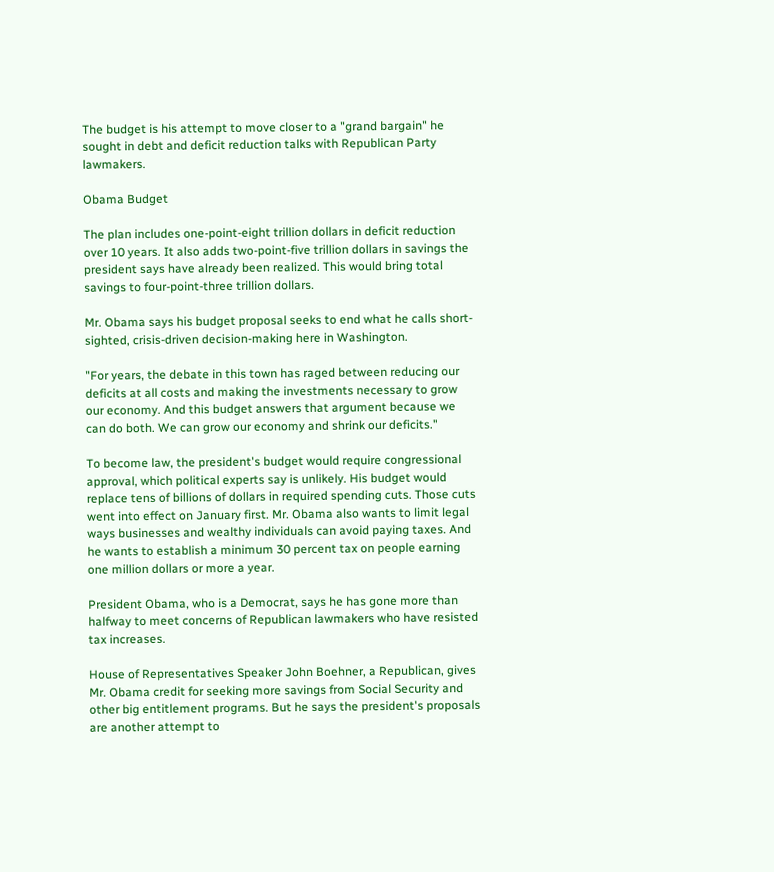The budget is his attempt to move closer to a "grand bargain" he sought in debt and deficit reduction talks with Republican Party lawmakers.

Obama Budget

The plan includes one-point-eight trillion dollars in deficit reduction over 10 years. It also adds two-point-five trillion dollars in savings the president says have already been realized. This would bring total savings to four-point-three trillion dollars.

Mr. Obama says his budget proposal seeks to end what he calls short-sighted, crisis-driven decision-making here in Washington.

"For years, the debate in this town has raged between reducing our deficits at all costs and making the investments necessary to grow our economy. And this budget answers that argument because we can do both. We can grow our economy and shrink our deficits."

To become law, the president's budget would require congressional approval, which political experts say is unlikely. His budget would replace tens of billions of dollars in required spending cuts. Those cuts went into effect on January first. Mr. Obama also wants to limit legal ways businesses and wealthy individuals can avoid paying taxes. And he wants to establish a minimum 30 percent tax on people earning one million dollars or more a year.

President Obama, who is a Democrat, says he has gone more than halfway to meet concerns of Republican lawmakers who have resisted tax increases.

House of Representatives Speaker John Boehner, a Republican, gives Mr. Obama credit for seeking more savings from Social Security and other big entitlement programs. But he says the president's proposals are another attempt to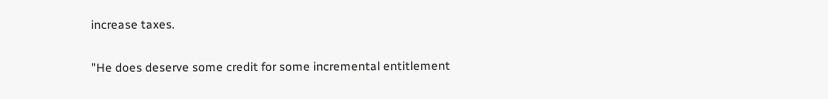increase taxes.

"He does deserve some credit for some incremental entitlement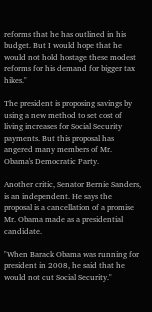reforms that he has outlined in his budget. But I would hope that he would not hold hostage these modest reforms for his demand for bigger tax hikes."

The president is proposing savings by using a new method to set cost of living increases for Social Security payments. But this proposal has angered many members of Mr. Obama's Democratic Party.

Another critic, Senator Bernie Sanders, is an independent. He says the proposal is a cancellation of a promise Mr. Obama made as a presidential candidate.

"When Barack Obama was running for president in 2008, he said that he would not cut Social Security."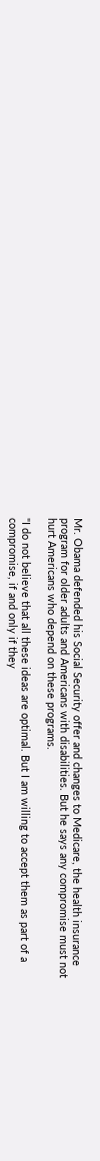Mr. Obama defended his Social Security offer and changes to Medicare, the health insurance program for older adults and Americans with disabilities. But he says any compromise must not hurt Americans who depend on these programs.

"I do not believe that all these ideas are optimal. But I am willing to accept them as part of a compromise, if and only if they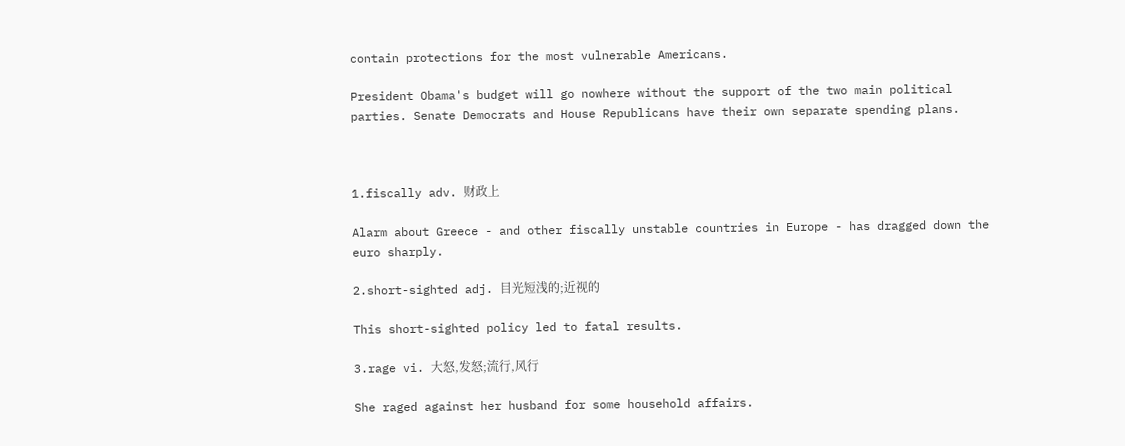contain protections for the most vulnerable Americans.

President Obama's budget will go nowhere without the support of the two main political parties. Senate Democrats and House Republicans have their own separate spending plans.



1.fiscally adv. 财政上

Alarm about Greece - and other fiscally unstable countries in Europe - has dragged down the euro sharply.

2.short-sighted adj. 目光短浅的;近视的

This short-sighted policy led to fatal results.

3.rage vi. 大怒,发怒;流行,风行

She raged against her husband for some household affairs.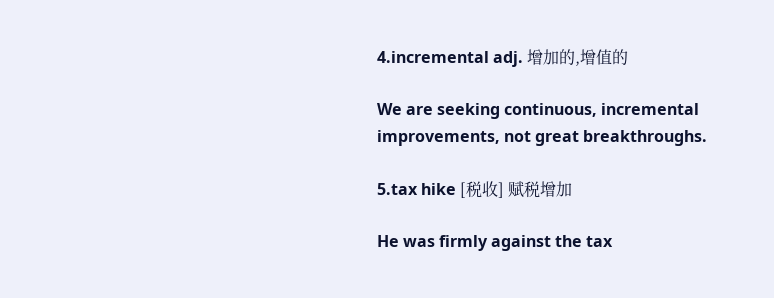4.incremental adj. 增加的,增值的

We are seeking continuous, incremental improvements, not great breakthroughs.

5.tax hike [税收] 赋税增加

He was firmly against the tax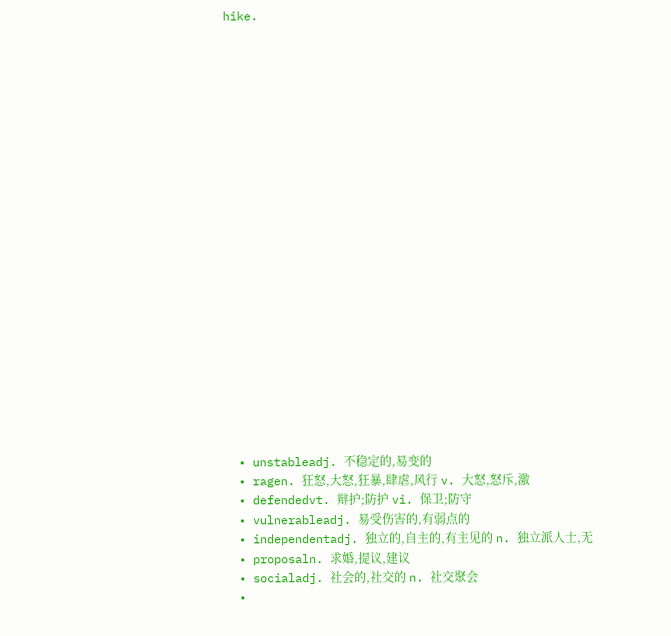hike.






















  • unstableadj. 不稳定的,易变的
  • ragen. 狂怒,大怒,狂暴,肆虐,风行 v. 大怒,怒斥,激
  • defendedvt. 辩护;防护 vi. 保卫;防守
  • vulnerableadj. 易受伤害的,有弱点的
  • independentadj. 独立的,自主的,有主见的 n. 独立派人士,无
  • proposaln. 求婚,提议,建议
  • socialadj. 社会的,社交的 n. 社交聚会
  •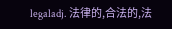legaladj. 法律的,合法的,法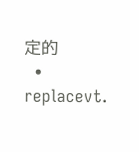定的
  • replacevt.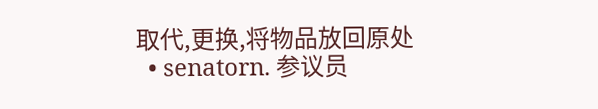取代,更换,将物品放回原处
  • senatorn. 参议员